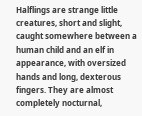Halflings are strange little creatures, short and slight, caught somewhere between a human child and an elf in appearance, with oversized hands and long, dexterous fingers. They are almost completely nocturnal,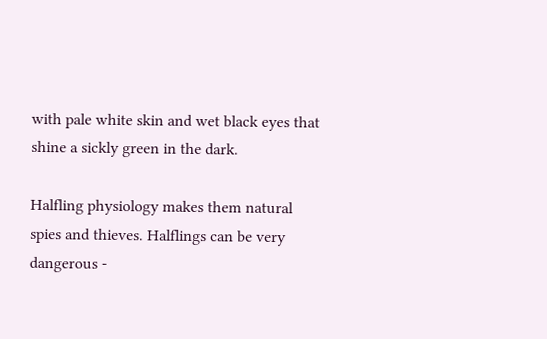with pale white skin and wet black eyes that shine a sickly green in the dark.

Halfling physiology makes them natural spies and thieves. Halflings can be very dangerous -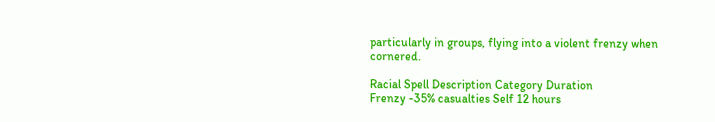particularly in groups, flying into a violent frenzy when cornered.

Racial Spell Description Category Duration
Frenzy -35% casualties Self 12 hours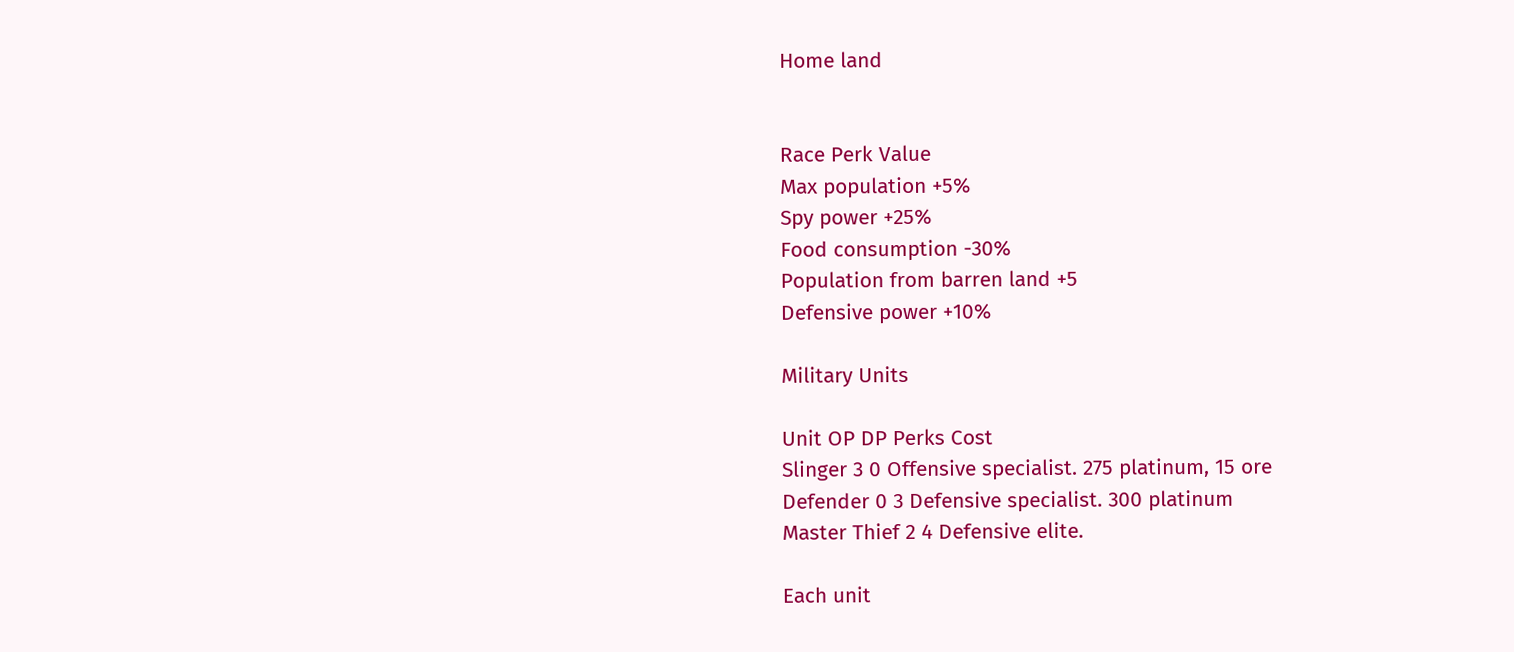Home land


Race Perk Value
Max population +5%
Spy power +25%
Food consumption -30%
Population from barren land +5
Defensive power +10%

Military Units

Unit OP DP Perks Cost
Slinger 3 0 Offensive specialist. 275 platinum, 15 ore
Defender 0 3 Defensive specialist. 300 platinum
Master Thief 2 4 Defensive elite.

Each unit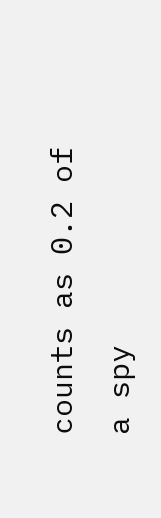counts as 0.2 of a spy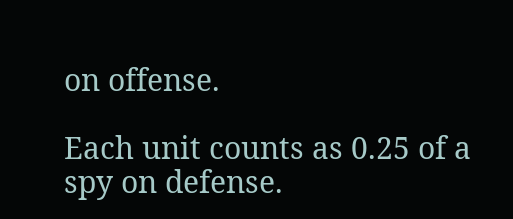on offense.

Each unit counts as 0.25 of a spy on defense.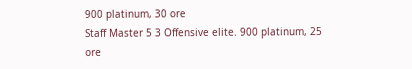900 platinum, 30 ore
Staff Master 5 3 Offensive elite. 900 platinum, 25 ore